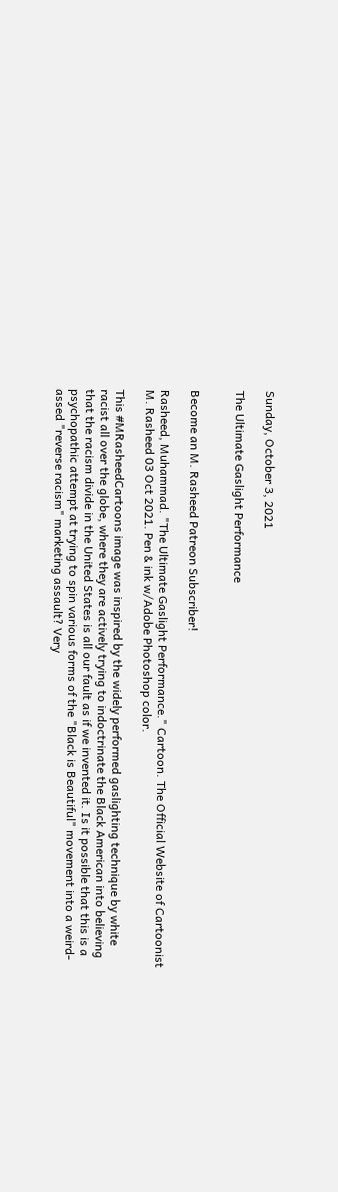Sunday, October 3, 2021

The Ultimate Gaslight Performance


Become an M. Rasheed Patreon Subscriber!

Rasheed, Muhammad. "The Ultimate Gaslight Performance." Cartoon. The Official Website of Cartoonist M. Rasheed 03 Oct 2021. Pen & ink w/Adobe Photoshop color.

This #MRasheedCartoons image was inspired by the widely performed gaslighting technique by white racist all over the globe, where they are actively trying to indoctrinate the Black American into believing that the racism divide in the United States is all our fault as if we invented it. Is it possible that this is a psychopathic attempt at trying to spin various forms of the "Black is Beautiful" movement into a weird-assed "reverse racism" marketing assault? Very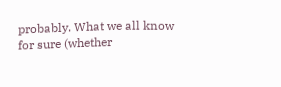probably. What we all know for sure (whether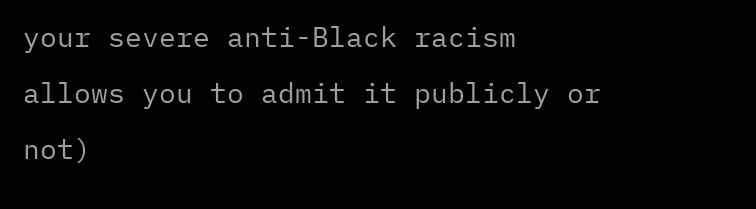your severe anti-Black racism allows you to admit it publicly or not)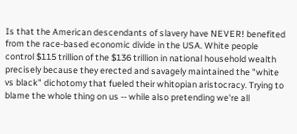Is that the American descendants of slavery have NEVER! benefited from the race-based economic divide in the USA. White people control $115 trillion of the $136 trillion in national household wealth precisely because they erected and savagely maintained the "white vs black" dichotomy that fueled their whitopian aristocracy. Trying to blame the whole thing on us -- while also pretending we're all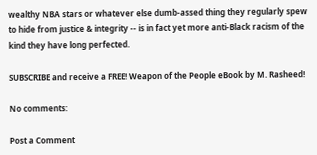wealthy NBA stars or whatever else dumb-assed thing they regularly spew to hide from justice & integrity -- is in fact yet more anti-Black racism of the kind they have long perfected.

SUBSCRIBE and receive a FREE! Weapon of the People eBook by M. Rasheed!

No comments:

Post a Comment